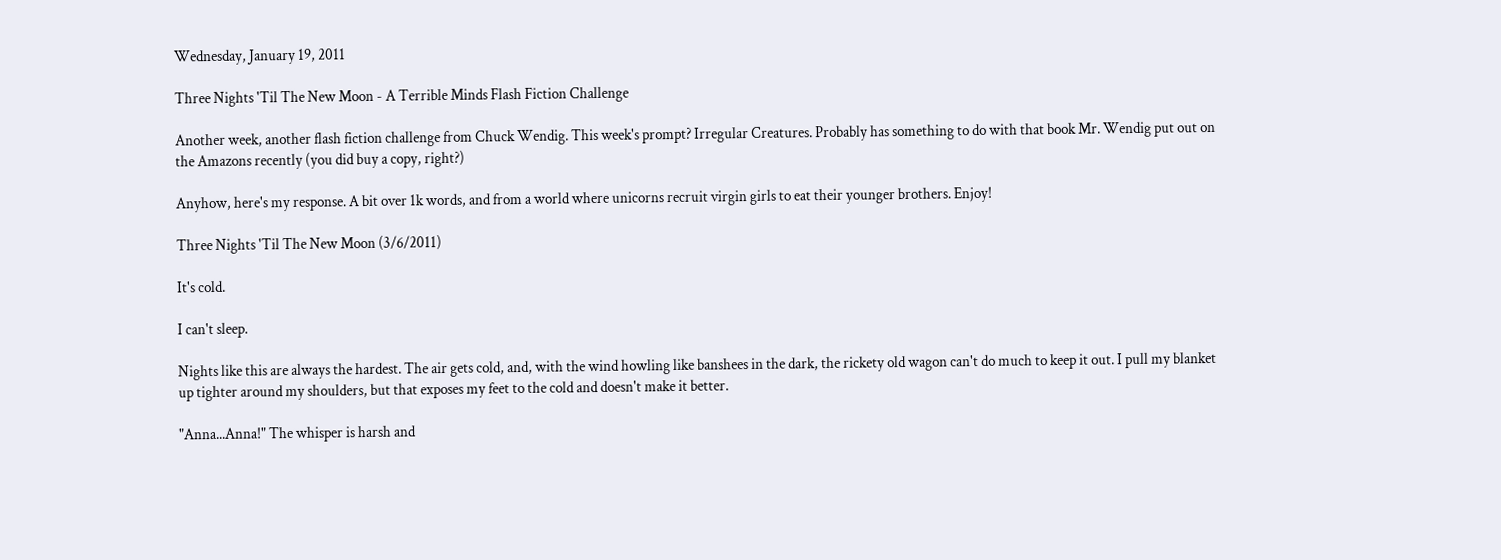Wednesday, January 19, 2011

Three Nights 'Til The New Moon - A Terrible Minds Flash Fiction Challenge

Another week, another flash fiction challenge from Chuck Wendig. This week's prompt? Irregular Creatures. Probably has something to do with that book Mr. Wendig put out on the Amazons recently (you did buy a copy, right?)

Anyhow, here's my response. A bit over 1k words, and from a world where unicorns recruit virgin girls to eat their younger brothers. Enjoy!

Three Nights 'Til The New Moon (3/6/2011)

It's cold.

I can't sleep.

Nights like this are always the hardest. The air gets cold, and, with the wind howling like banshees in the dark, the rickety old wagon can't do much to keep it out. I pull my blanket up tighter around my shoulders, but that exposes my feet to the cold and doesn't make it better.

"Anna...Anna!" The whisper is harsh and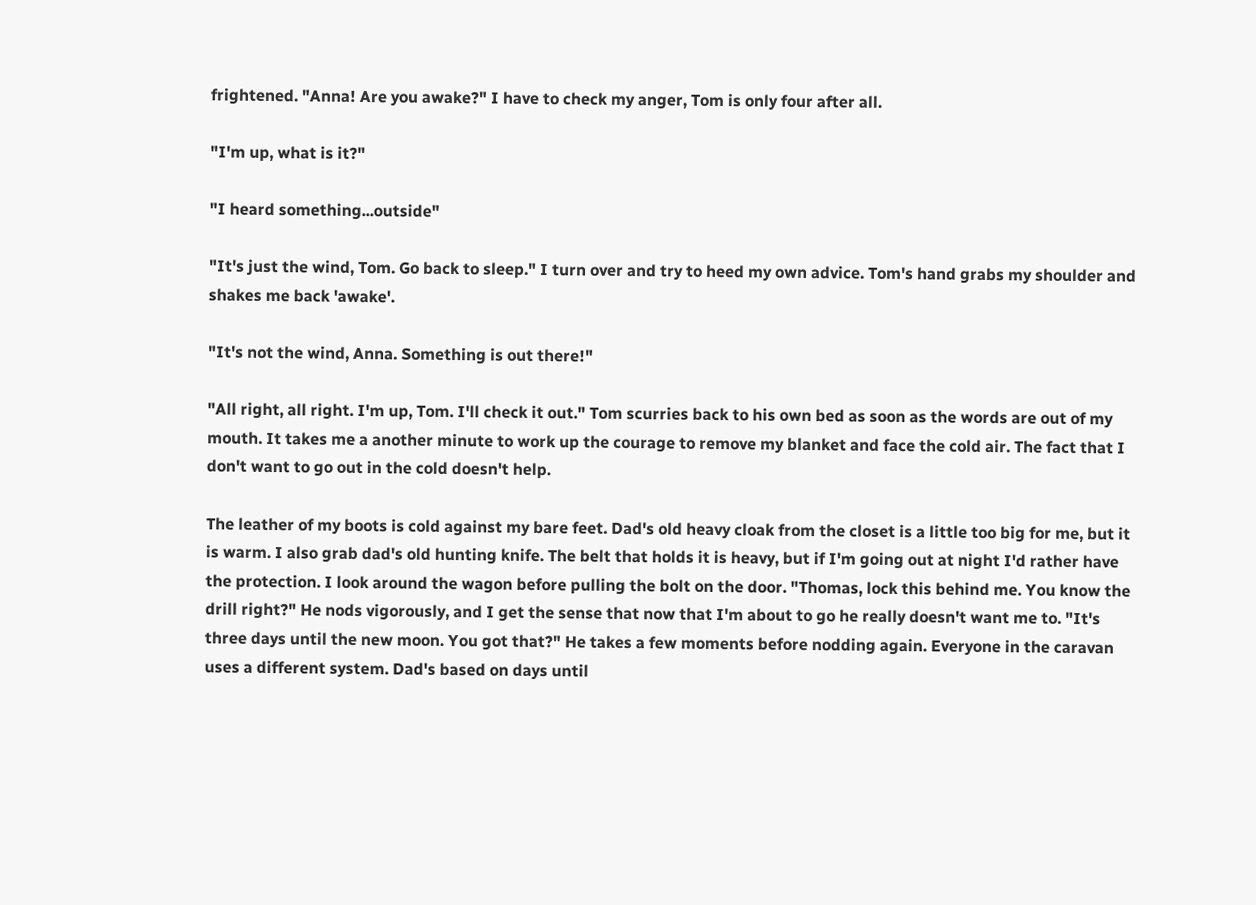frightened. "Anna! Are you awake?" I have to check my anger, Tom is only four after all.

"I'm up, what is it?"

"I heard something...outside"

"It's just the wind, Tom. Go back to sleep." I turn over and try to heed my own advice. Tom's hand grabs my shoulder and shakes me back 'awake'.

"It's not the wind, Anna. Something is out there!"

"All right, all right. I'm up, Tom. I'll check it out." Tom scurries back to his own bed as soon as the words are out of my mouth. It takes me a another minute to work up the courage to remove my blanket and face the cold air. The fact that I don't want to go out in the cold doesn't help.

The leather of my boots is cold against my bare feet. Dad's old heavy cloak from the closet is a little too big for me, but it is warm. I also grab dad's old hunting knife. The belt that holds it is heavy, but if I'm going out at night I'd rather have the protection. I look around the wagon before pulling the bolt on the door. "Thomas, lock this behind me. You know the drill right?" He nods vigorously, and I get the sense that now that I'm about to go he really doesn't want me to. "It's three days until the new moon. You got that?" He takes a few moments before nodding again. Everyone in the caravan uses a different system. Dad's based on days until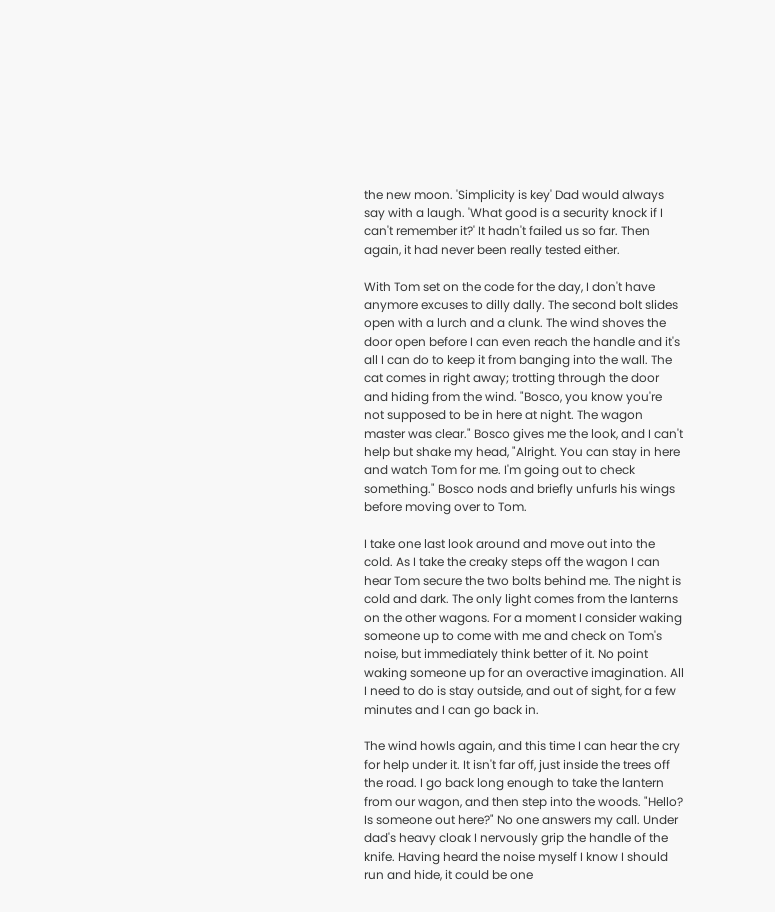the new moon. 'Simplicity is key' Dad would always say with a laugh. 'What good is a security knock if I can't remember it?' It hadn't failed us so far. Then again, it had never been really tested either.

With Tom set on the code for the day, I don't have anymore excuses to dilly dally. The second bolt slides open with a lurch and a clunk. The wind shoves the door open before I can even reach the handle and it's all I can do to keep it from banging into the wall. The cat comes in right away; trotting through the door and hiding from the wind. "Bosco, you know you're not supposed to be in here at night. The wagon master was clear." Bosco gives me the look, and I can't help but shake my head, "Alright. You can stay in here and watch Tom for me. I'm going out to check something." Bosco nods and briefly unfurls his wings before moving over to Tom.

I take one last look around and move out into the cold. As I take the creaky steps off the wagon I can hear Tom secure the two bolts behind me. The night is cold and dark. The only light comes from the lanterns on the other wagons. For a moment I consider waking someone up to come with me and check on Tom's noise, but immediately think better of it. No point waking someone up for an overactive imagination. All I need to do is stay outside, and out of sight, for a few minutes and I can go back in.

The wind howls again, and this time I can hear the cry for help under it. It isn't far off, just inside the trees off the road. I go back long enough to take the lantern from our wagon, and then step into the woods. "Hello? Is someone out here?" No one answers my call. Under dad's heavy cloak I nervously grip the handle of the knife. Having heard the noise myself I know I should run and hide, it could be one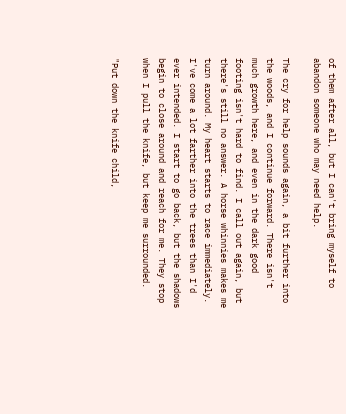of them after all, but I can't bring myself to abandon someone who may need help.

The cry for help sounds again, a bit further into the woods, and I continue forward. There isn't much growth here, and even in the dark good footing isn't hard to find. I call out again, but there's still no answer. A horse whinnies makes me turn around. My heart starts to race immediately. I've come a lot farther into the trees than I'd ever intended. I start to go back, but the shadows begin to close around and reach for me. They stop when I pull the knife, but keep me surrounded.

"Put down the knife child,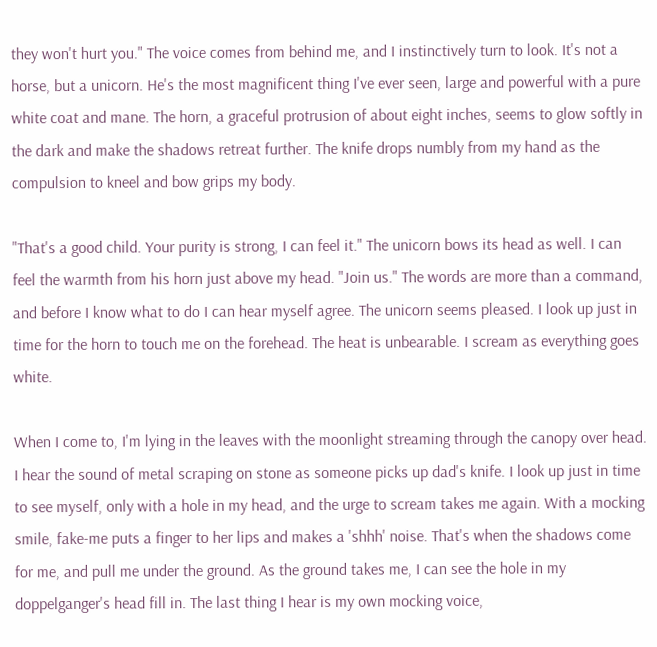they won't hurt you." The voice comes from behind me, and I instinctively turn to look. It's not a horse, but a unicorn. He's the most magnificent thing I've ever seen, large and powerful with a pure white coat and mane. The horn, a graceful protrusion of about eight inches, seems to glow softly in the dark and make the shadows retreat further. The knife drops numbly from my hand as the compulsion to kneel and bow grips my body.

"That's a good child. Your purity is strong, I can feel it." The unicorn bows its head as well. I can feel the warmth from his horn just above my head. "Join us." The words are more than a command, and before I know what to do I can hear myself agree. The unicorn seems pleased. I look up just in time for the horn to touch me on the forehead. The heat is unbearable. I scream as everything goes white.

When I come to, I'm lying in the leaves with the moonlight streaming through the canopy over head. I hear the sound of metal scraping on stone as someone picks up dad's knife. I look up just in time to see myself, only with a hole in my head, and the urge to scream takes me again. With a mocking smile, fake-me puts a finger to her lips and makes a 'shhh' noise. That's when the shadows come for me, and pull me under the ground. As the ground takes me, I can see the hole in my doppelganger's head fill in. The last thing I hear is my own mocking voice,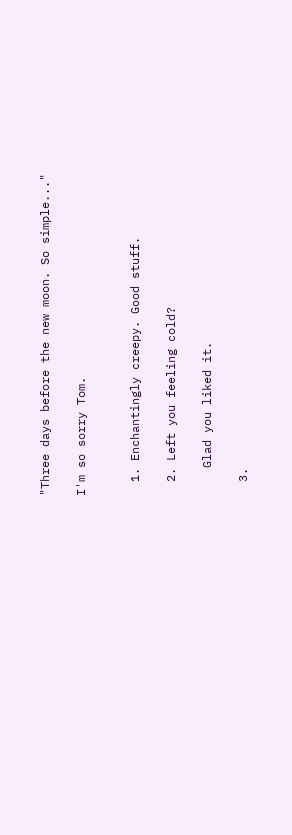"Three days before the new moon. So simple..."

I'm so sorry Tom.


  1. Enchantingly creepy. Good stuff.

  2. Left you feeling cold?

    Glad you liked it.

  3.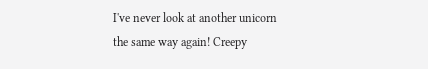I've never look at another unicorn the same way again! Creepy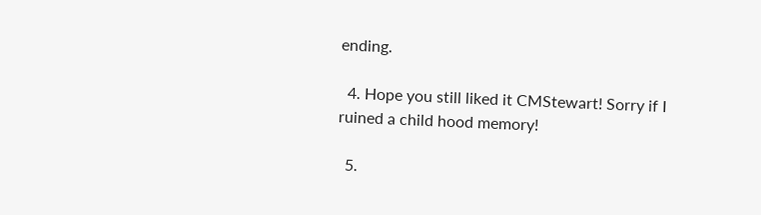ending.

  4. Hope you still liked it CMStewart! Sorry if I ruined a child hood memory!

  5.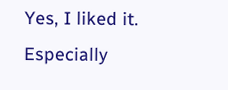Yes, I liked it. Especially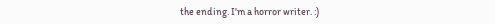the ending. I'm a horror writer. :)